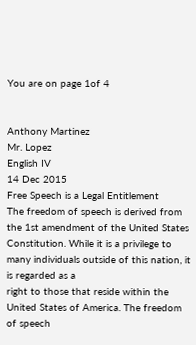You are on page 1of 4


Anthony Martinez
Mr. Lopez
English IV
14 Dec 2015
Free Speech is a Legal Entitlement
The freedom of speech is derived from the 1st amendment of the United States
Constitution. While it is a privilege to many individuals outside of this nation, it is regarded as a
right to those that reside within the United States of America. The freedom of speech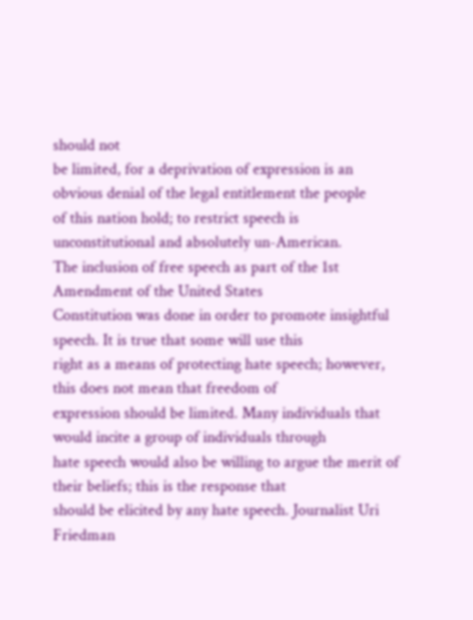should not
be limited, for a deprivation of expression is an obvious denial of the legal entitlement the people
of this nation hold; to restrict speech is unconstitutional and absolutely un-American.
The inclusion of free speech as part of the 1st Amendment of the United States
Constitution was done in order to promote insightful speech. It is true that some will use this
right as a means of protecting hate speech; however, this does not mean that freedom of
expression should be limited. Many individuals that would incite a group of individuals through
hate speech would also be willing to argue the merit of their beliefs; this is the response that
should be elicited by any hate speech. Journalist Uri Friedman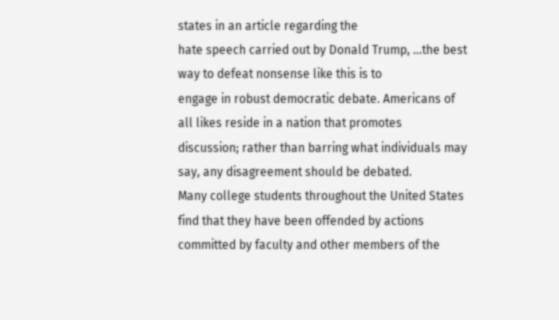states in an article regarding the
hate speech carried out by Donald Trump, ...the best way to defeat nonsense like this is to
engage in robust democratic debate. Americans of all likes reside in a nation that promotes
discussion; rather than barring what individuals may say, any disagreement should be debated.
Many college students throughout the United States find that they have been offended by actions
committed by faculty and other members of the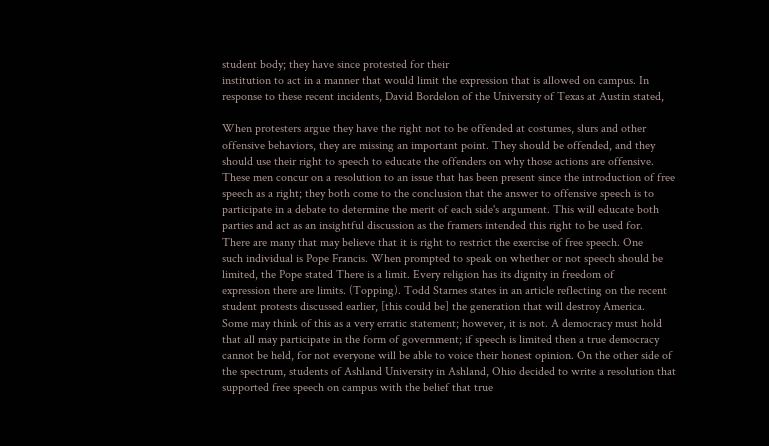student body; they have since protested for their
institution to act in a manner that would limit the expression that is allowed on campus. In
response to these recent incidents, David Bordelon of the University of Texas at Austin stated,

When protesters argue they have the right not to be offended at costumes, slurs and other
offensive behaviors, they are missing an important point. They should be offended, and they
should use their right to speech to educate the offenders on why those actions are offensive.
These men concur on a resolution to an issue that has been present since the introduction of free
speech as a right; they both come to the conclusion that the answer to offensive speech is to
participate in a debate to determine the merit of each side's argument. This will educate both
parties and act as an insightful discussion as the framers intended this right to be used for.
There are many that may believe that it is right to restrict the exercise of free speech. One
such individual is Pope Francis. When prompted to speak on whether or not speech should be
limited, the Pope stated There is a limit. Every religion has its dignity in freedom of
expression there are limits. (Topping). Todd Starnes states in an article reflecting on the recent
student protests discussed earlier, [this could be] the generation that will destroy America.
Some may think of this as a very erratic statement; however, it is not. A democracy must hold
that all may participate in the form of government; if speech is limited then a true democracy
cannot be held, for not everyone will be able to voice their honest opinion. On the other side of
the spectrum, students of Ashland University in Ashland, Ohio decided to write a resolution that
supported free speech on campus with the belief that true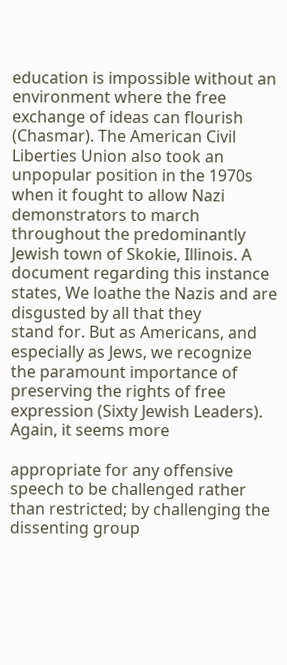education is impossible without an
environment where the free exchange of ideas can flourish (Chasmar). The American Civil
Liberties Union also took an unpopular position in the 1970s when it fought to allow Nazi
demonstrators to march throughout the predominantly Jewish town of Skokie, Illinois. A
document regarding this instance states, We loathe the Nazis and are disgusted by all that they
stand for. But as Americans, and especially as Jews, we recognize the paramount importance of
preserving the rights of free expression (Sixty Jewish Leaders). Again, it seems more

appropriate for any offensive speech to be challenged rather than restricted; by challenging the
dissenting group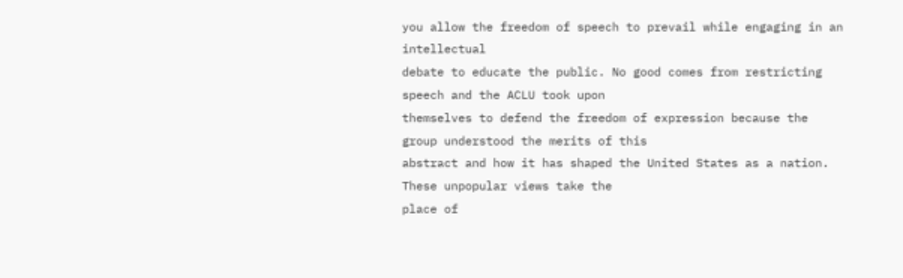you allow the freedom of speech to prevail while engaging in an intellectual
debate to educate the public. No good comes from restricting speech and the ACLU took upon
themselves to defend the freedom of expression because the group understood the merits of this
abstract and how it has shaped the United States as a nation. These unpopular views take the
place of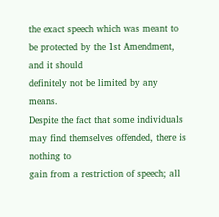the exact speech which was meant to be protected by the 1st Amendment, and it should
definitely not be limited by any means.
Despite the fact that some individuals may find themselves offended, there is nothing to
gain from a restriction of speech; all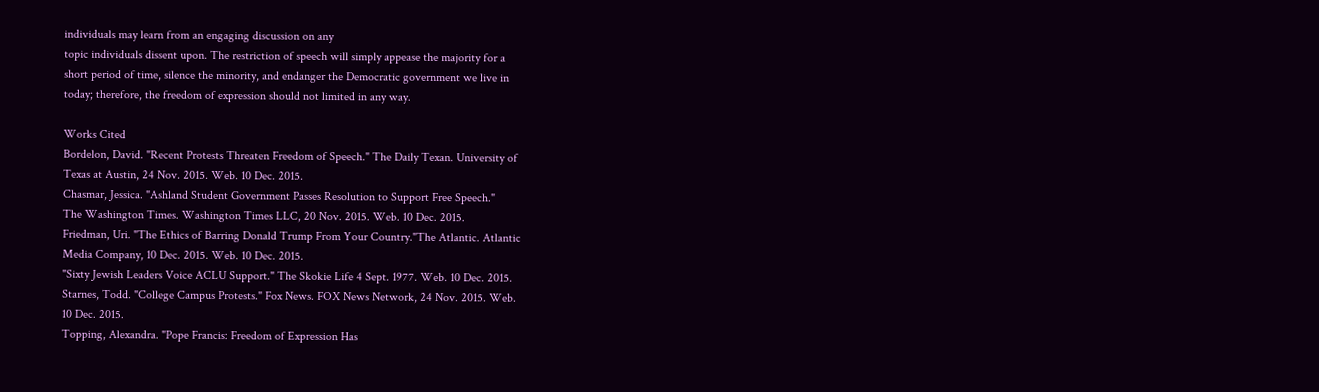individuals may learn from an engaging discussion on any
topic individuals dissent upon. The restriction of speech will simply appease the majority for a
short period of time, silence the minority, and endanger the Democratic government we live in
today; therefore, the freedom of expression should not limited in any way.

Works Cited
Bordelon, David. "Recent Protests Threaten Freedom of Speech." The Daily Texan. University of
Texas at Austin, 24 Nov. 2015. Web. 10 Dec. 2015.
Chasmar, Jessica. "Ashland Student Government Passes Resolution to Support Free Speech."
The Washington Times. Washington Times LLC, 20 Nov. 2015. Web. 10 Dec. 2015.
Friedman, Uri. "The Ethics of Barring Donald Trump From Your Country."The Atlantic. Atlantic
Media Company, 10 Dec. 2015. Web. 10 Dec. 2015.
"Sixty Jewish Leaders Voice ACLU Support." The Skokie Life 4 Sept. 1977. Web. 10 Dec. 2015.
Starnes, Todd. "College Campus Protests." Fox News. FOX News Network, 24 Nov. 2015. Web.
10 Dec. 2015.
Topping, Alexandra. "Pope Francis: Freedom of Expression Has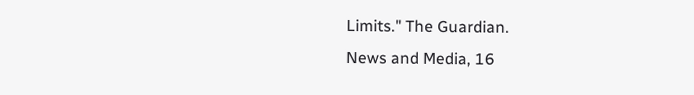Limits." The Guardian.
News and Media, 16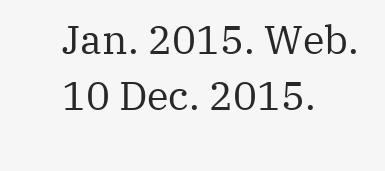Jan. 2015. Web. 10 Dec. 2015.